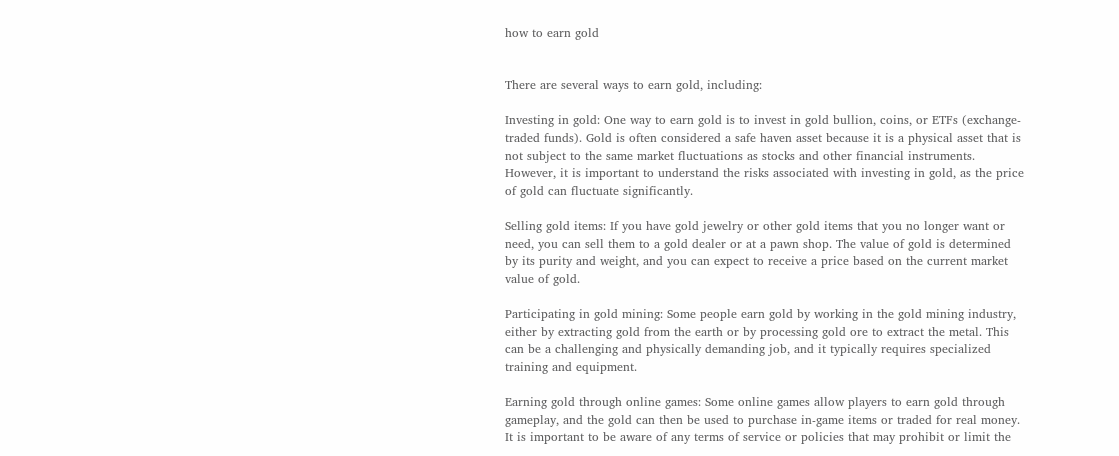how to earn gold


There are several ways to earn gold, including:

Investing in gold: One way to earn gold is to invest in gold bullion, coins, or ETFs (exchange-traded funds). Gold is often considered a safe haven asset because it is a physical asset that is not subject to the same market fluctuations as stocks and other financial instruments. However, it is important to understand the risks associated with investing in gold, as the price of gold can fluctuate significantly.

Selling gold items: If you have gold jewelry or other gold items that you no longer want or need, you can sell them to a gold dealer or at a pawn shop. The value of gold is determined by its purity and weight, and you can expect to receive a price based on the current market value of gold.

Participating in gold mining: Some people earn gold by working in the gold mining industry, either by extracting gold from the earth or by processing gold ore to extract the metal. This can be a challenging and physically demanding job, and it typically requires specialized training and equipment.

Earning gold through online games: Some online games allow players to earn gold through gameplay, and the gold can then be used to purchase in-game items or traded for real money. It is important to be aware of any terms of service or policies that may prohibit or limit the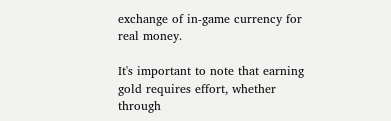exchange of in-game currency for real money.

It's important to note that earning gold requires effort, whether through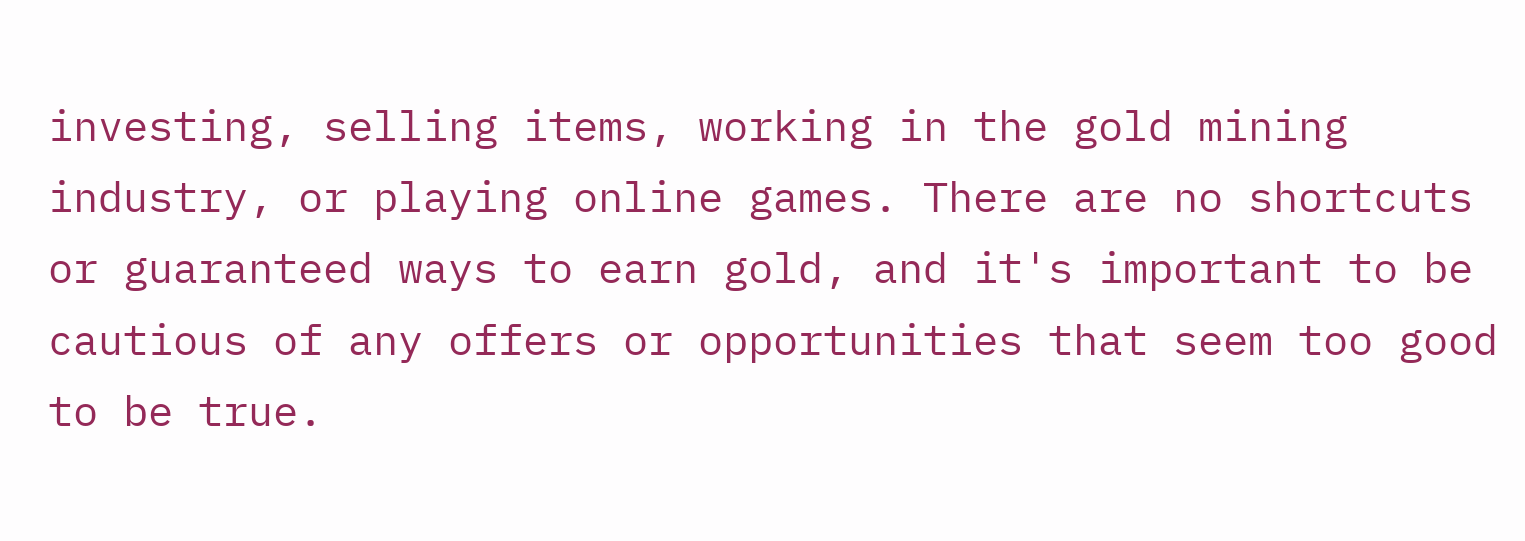investing, selling items, working in the gold mining industry, or playing online games. There are no shortcuts or guaranteed ways to earn gold, and it's important to be cautious of any offers or opportunities that seem too good to be true.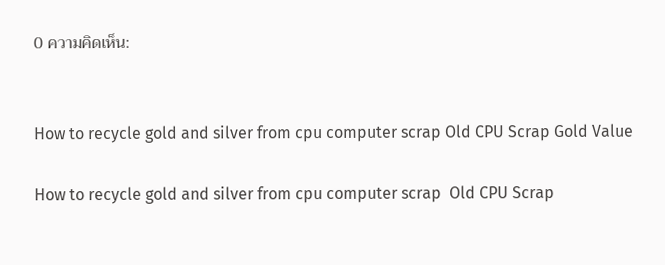0 ความคิดเห็น:


How to recycle gold and silver from cpu computer scrap Old CPU Scrap Gold Value

How to recycle gold and silver from cpu computer scrap  Old CPU Scrap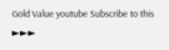Gold Value youtube Subscribe to this ►►►